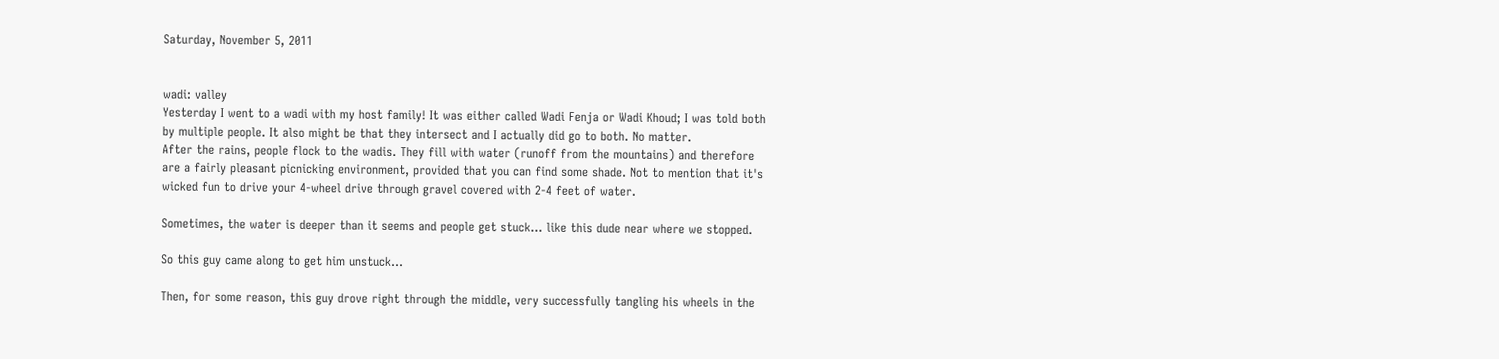Saturday, November 5, 2011


wadi: valley
Yesterday I went to a wadi with my host family! It was either called Wadi Fenja or Wadi Khoud; I was told both by multiple people. It also might be that they intersect and I actually did go to both. No matter.
After the rains, people flock to the wadis. They fill with water (runoff from the mountains) and therefore are a fairly pleasant picnicking environment, provided that you can find some shade. Not to mention that it's wicked fun to drive your 4-wheel drive through gravel covered with 2-4 feet of water.

Sometimes, the water is deeper than it seems and people get stuck... like this dude near where we stopped.

So this guy came along to get him unstuck...

Then, for some reason, this guy drove right through the middle, very successfully tangling his wheels in the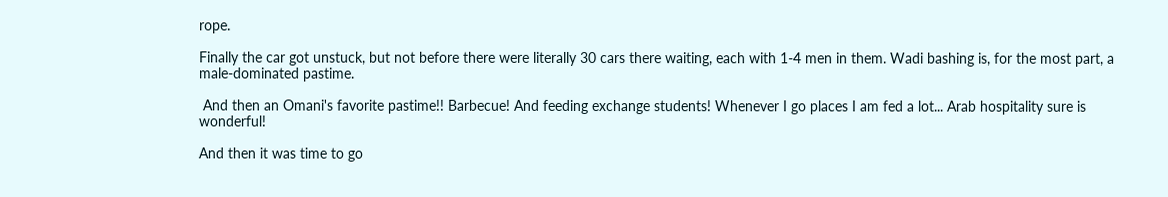rope.

Finally the car got unstuck, but not before there were literally 30 cars there waiting, each with 1-4 men in them. Wadi bashing is, for the most part, a male-dominated pastime.

 And then an Omani's favorite pastime!! Barbecue! And feeding exchange students! Whenever I go places I am fed a lot... Arab hospitality sure is wonderful!

And then it was time to go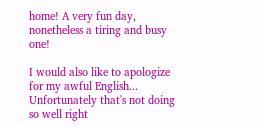home! A very fun day, nonetheless a tiring and busy one!

I would also like to apologize for my awful English... Unfortunately that's not doing so well right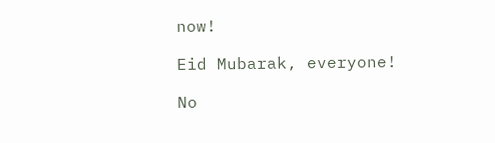now!

Eid Mubarak, everyone!

No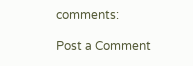comments:

Post a Comment